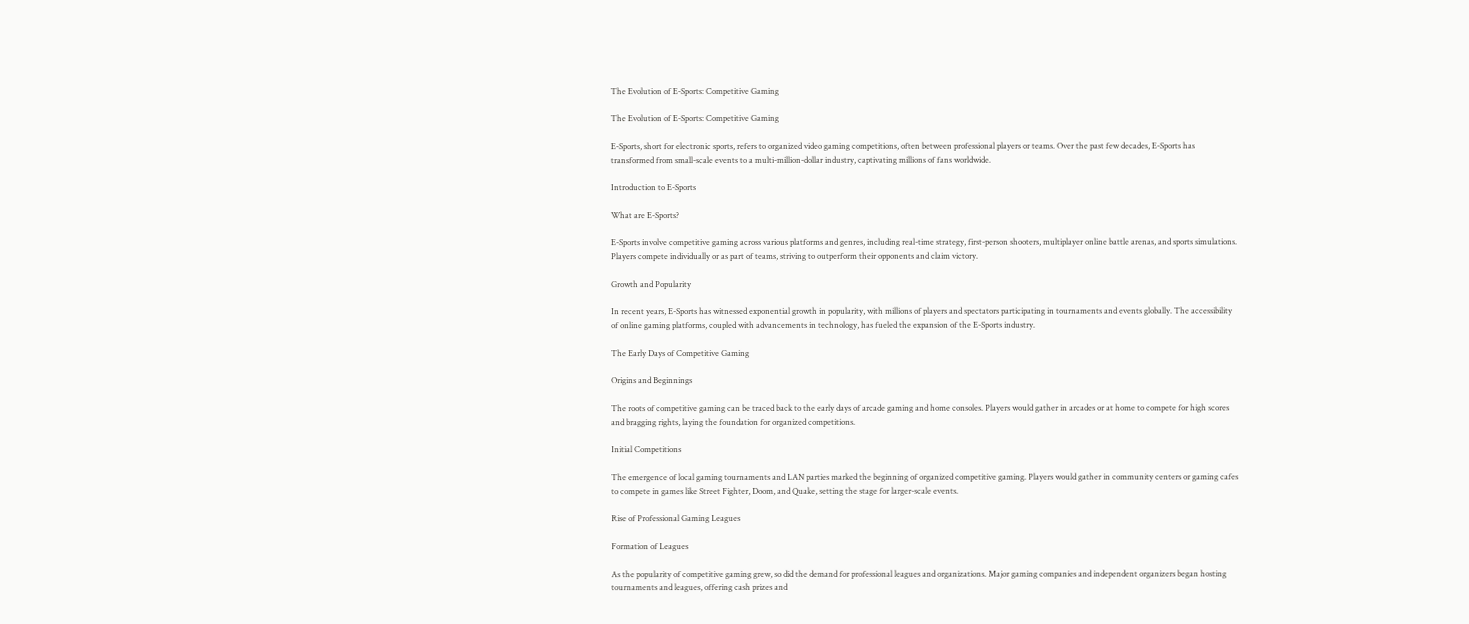The Evolution of E-Sports: Competitive Gaming

The Evolution of E-Sports: Competitive Gaming

E-Sports, short for electronic sports, refers to organized video gaming competitions, often between professional players or teams. Over the past few decades, E-Sports has transformed from small-scale events to a multi-million-dollar industry, captivating millions of fans worldwide.

Introduction to E-Sports

What are E-Sports?

E-Sports involve competitive gaming across various platforms and genres, including real-time strategy, first-person shooters, multiplayer online battle arenas, and sports simulations. Players compete individually or as part of teams, striving to outperform their opponents and claim victory.

Growth and Popularity

In recent years, E-Sports has witnessed exponential growth in popularity, with millions of players and spectators participating in tournaments and events globally. The accessibility of online gaming platforms, coupled with advancements in technology, has fueled the expansion of the E-Sports industry.

The Early Days of Competitive Gaming

Origins and Beginnings

The roots of competitive gaming can be traced back to the early days of arcade gaming and home consoles. Players would gather in arcades or at home to compete for high scores and bragging rights, laying the foundation for organized competitions.

Initial Competitions

The emergence of local gaming tournaments and LAN parties marked the beginning of organized competitive gaming. Players would gather in community centers or gaming cafes to compete in games like Street Fighter, Doom, and Quake, setting the stage for larger-scale events.

Rise of Professional Gaming Leagues

Formation of Leagues

As the popularity of competitive gaming grew, so did the demand for professional leagues and organizations. Major gaming companies and independent organizers began hosting tournaments and leagues, offering cash prizes and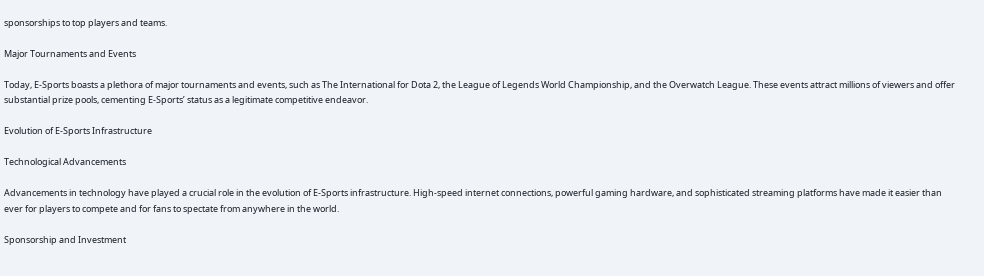sponsorships to top players and teams.

Major Tournaments and Events

Today, E-Sports boasts a plethora of major tournaments and events, such as The International for Dota 2, the League of Legends World Championship, and the Overwatch League. These events attract millions of viewers and offer substantial prize pools, cementing E-Sports’ status as a legitimate competitive endeavor.

Evolution of E-Sports Infrastructure

Technological Advancements

Advancements in technology have played a crucial role in the evolution of E-Sports infrastructure. High-speed internet connections, powerful gaming hardware, and sophisticated streaming platforms have made it easier than ever for players to compete and for fans to spectate from anywhere in the world.

Sponsorship and Investment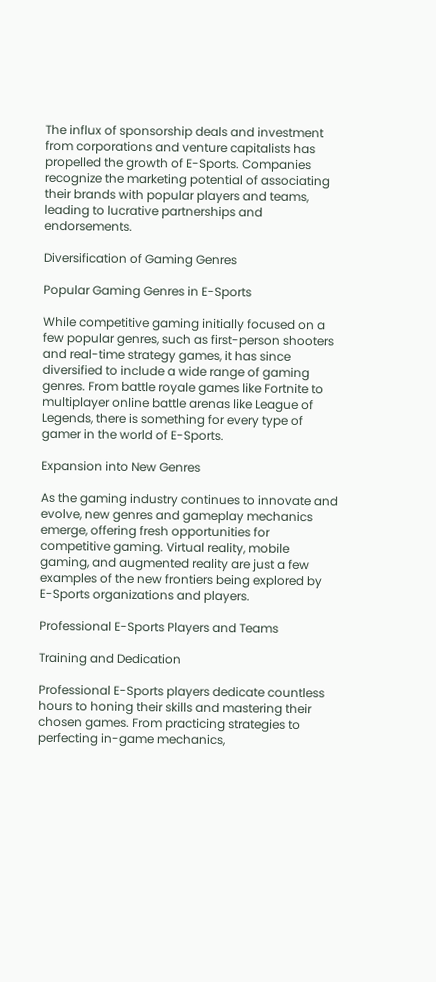The influx of sponsorship deals and investment from corporations and venture capitalists has propelled the growth of E-Sports. Companies recognize the marketing potential of associating their brands with popular players and teams, leading to lucrative partnerships and endorsements.

Diversification of Gaming Genres

Popular Gaming Genres in E-Sports

While competitive gaming initially focused on a few popular genres, such as first-person shooters and real-time strategy games, it has since diversified to include a wide range of gaming genres. From battle royale games like Fortnite to multiplayer online battle arenas like League of Legends, there is something for every type of gamer in the world of E-Sports.

Expansion into New Genres

As the gaming industry continues to innovate and evolve, new genres and gameplay mechanics emerge, offering fresh opportunities for competitive gaming. Virtual reality, mobile gaming, and augmented reality are just a few examples of the new frontiers being explored by E-Sports organizations and players.

Professional E-Sports Players and Teams

Training and Dedication

Professional E-Sports players dedicate countless hours to honing their skills and mastering their chosen games. From practicing strategies to perfecting in-game mechanics,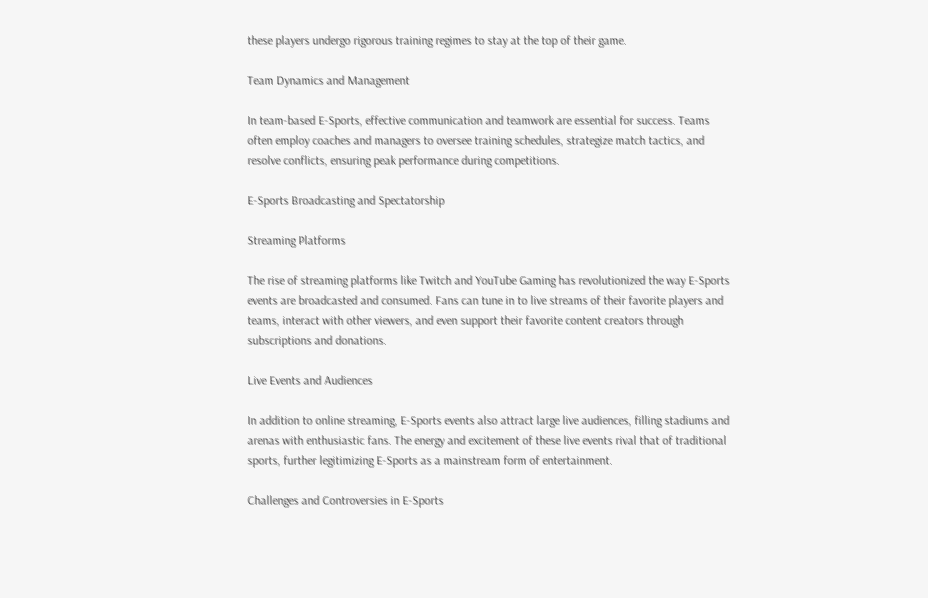these players undergo rigorous training regimes to stay at the top of their game.

Team Dynamics and Management

In team-based E-Sports, effective communication and teamwork are essential for success. Teams often employ coaches and managers to oversee training schedules, strategize match tactics, and resolve conflicts, ensuring peak performance during competitions.

E-Sports Broadcasting and Spectatorship

Streaming Platforms

The rise of streaming platforms like Twitch and YouTube Gaming has revolutionized the way E-Sports events are broadcasted and consumed. Fans can tune in to live streams of their favorite players and teams, interact with other viewers, and even support their favorite content creators through subscriptions and donations.

Live Events and Audiences

In addition to online streaming, E-Sports events also attract large live audiences, filling stadiums and arenas with enthusiastic fans. The energy and excitement of these live events rival that of traditional sports, further legitimizing E-Sports as a mainstream form of entertainment.

Challenges and Controversies in E-Sports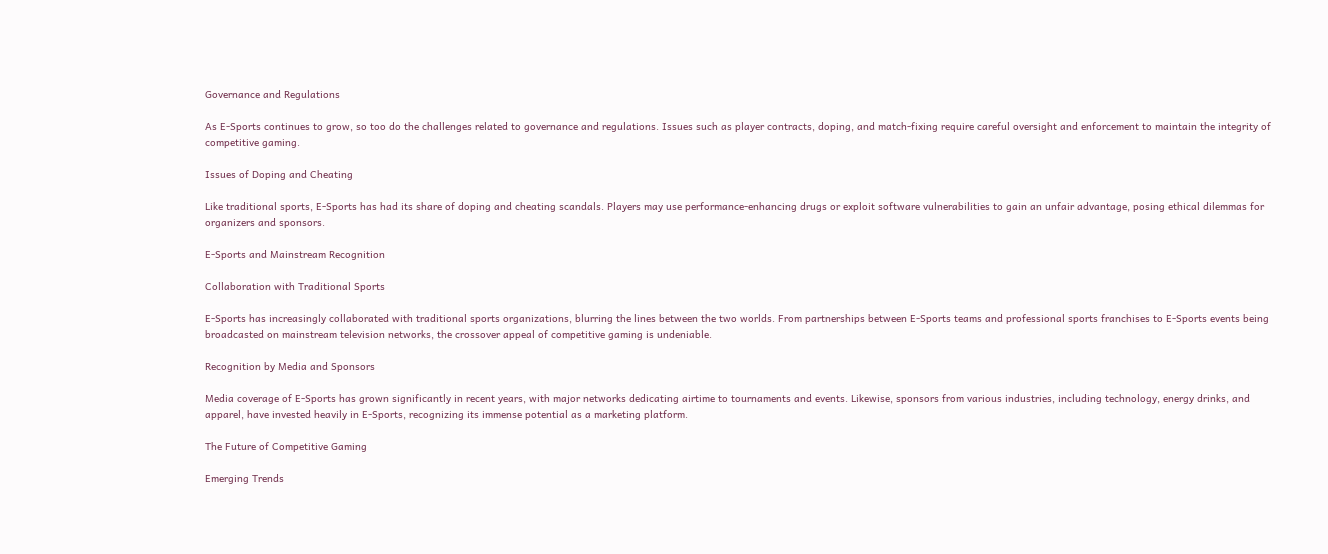Governance and Regulations

As E-Sports continues to grow, so too do the challenges related to governance and regulations. Issues such as player contracts, doping, and match-fixing require careful oversight and enforcement to maintain the integrity of competitive gaming.

Issues of Doping and Cheating

Like traditional sports, E-Sports has had its share of doping and cheating scandals. Players may use performance-enhancing drugs or exploit software vulnerabilities to gain an unfair advantage, posing ethical dilemmas for organizers and sponsors.

E-Sports and Mainstream Recognition

Collaboration with Traditional Sports

E-Sports has increasingly collaborated with traditional sports organizations, blurring the lines between the two worlds. From partnerships between E-Sports teams and professional sports franchises to E-Sports events being broadcasted on mainstream television networks, the crossover appeal of competitive gaming is undeniable.

Recognition by Media and Sponsors

Media coverage of E-Sports has grown significantly in recent years, with major networks dedicating airtime to tournaments and events. Likewise, sponsors from various industries, including technology, energy drinks, and apparel, have invested heavily in E-Sports, recognizing its immense potential as a marketing platform.

The Future of Competitive Gaming

Emerging Trends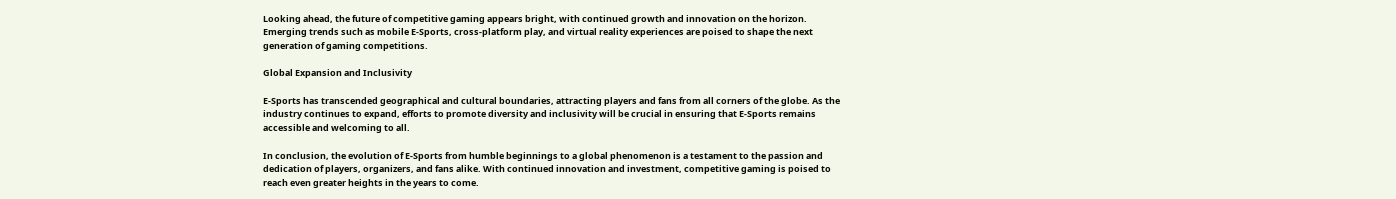Looking ahead, the future of competitive gaming appears bright, with continued growth and innovation on the horizon. Emerging trends such as mobile E-Sports, cross-platform play, and virtual reality experiences are poised to shape the next generation of gaming competitions.

Global Expansion and Inclusivity

E-Sports has transcended geographical and cultural boundaries, attracting players and fans from all corners of the globe. As the industry continues to expand, efforts to promote diversity and inclusivity will be crucial in ensuring that E-Sports remains accessible and welcoming to all.

In conclusion, the evolution of E-Sports from humble beginnings to a global phenomenon is a testament to the passion and dedication of players, organizers, and fans alike. With continued innovation and investment, competitive gaming is poised to reach even greater heights in the years to come.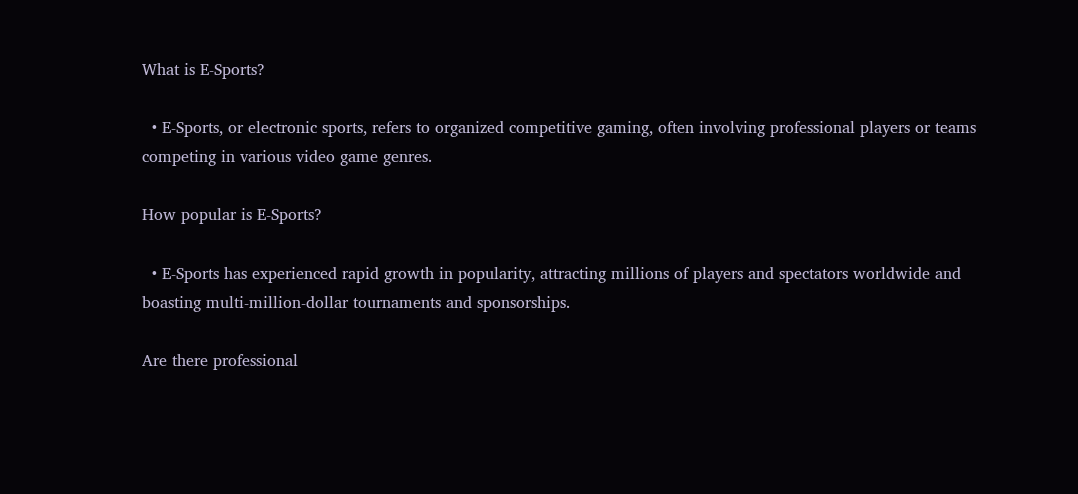What is E-Sports?

  • E-Sports, or electronic sports, refers to organized competitive gaming, often involving professional players or teams competing in various video game genres.

How popular is E-Sports?

  • E-Sports has experienced rapid growth in popularity, attracting millions of players and spectators worldwide and boasting multi-million-dollar tournaments and sponsorships.

Are there professional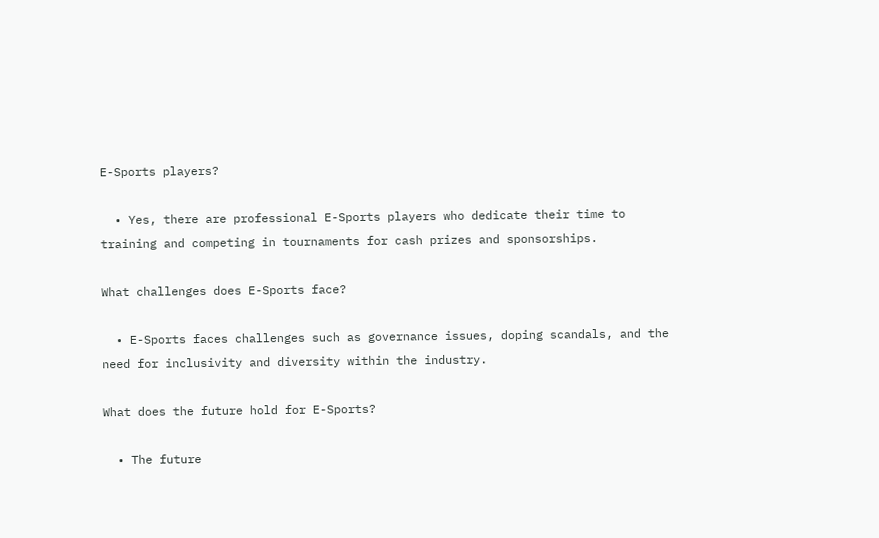E-Sports players?

  • Yes, there are professional E-Sports players who dedicate their time to training and competing in tournaments for cash prizes and sponsorships.

What challenges does E-Sports face?

  • E-Sports faces challenges such as governance issues, doping scandals, and the need for inclusivity and diversity within the industry.

What does the future hold for E-Sports?

  • The future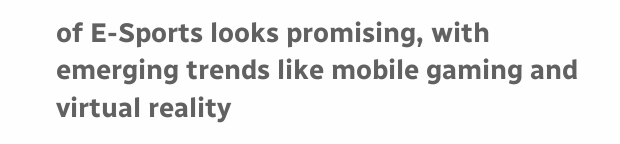of E-Sports looks promising, with emerging trends like mobile gaming and virtual reality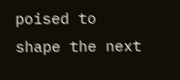poised to shape the next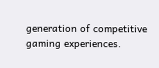generation of competitive gaming experiences.